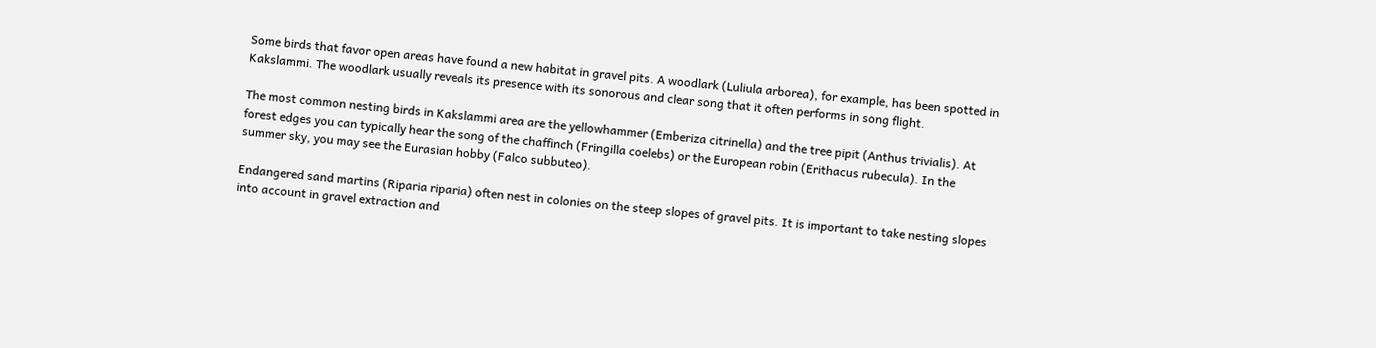Some birds that favor open areas have found a new habitat in gravel pits. A woodlark (Luliula arborea), for example, has been spotted in Kakslammi. The woodlark usually reveals its presence with its sonorous and clear song that it often performs in song flight.

The most common nesting birds in Kakslammi area are the yellowhammer (Emberiza citrinella) and the tree pipit (Anthus trivialis). At forest edges you can typically hear the song of the chaffinch (Fringilla coelebs) or the European robin (Erithacus rubecula). In the summer sky, you may see the Eurasian hobby (Falco subbuteo).

Endangered sand martins (Riparia riparia) often nest in colonies on the steep slopes of gravel pits. It is important to take nesting slopes into account in gravel extraction and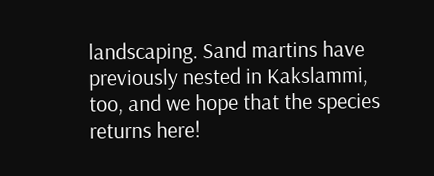landscaping. Sand martins have previously nested in Kakslammi, too, and we hope that the species returns here!